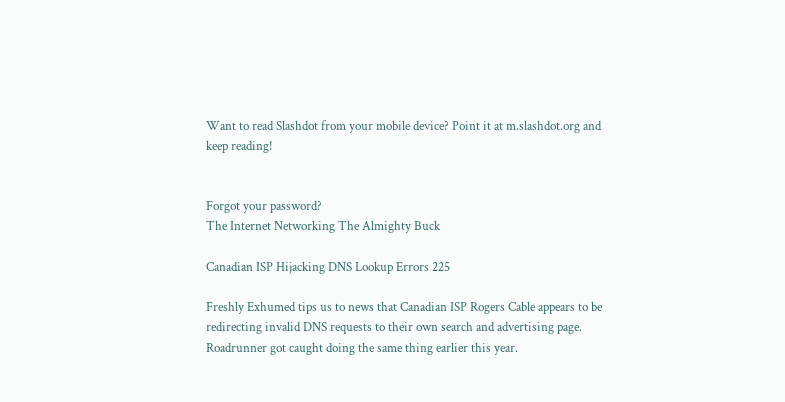Want to read Slashdot from your mobile device? Point it at m.slashdot.org and keep reading!


Forgot your password?
The Internet Networking The Almighty Buck

Canadian ISP Hijacking DNS Lookup Errors 225

Freshly Exhumed tips us to news that Canadian ISP Rogers Cable appears to be redirecting invalid DNS requests to their own search and advertising page. Roadrunner got caught doing the same thing earlier this year.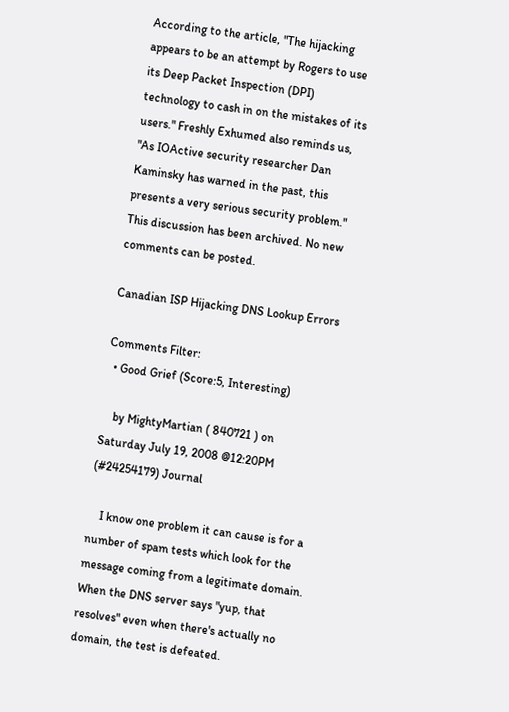According to the article, "The hijacking appears to be an attempt by Rogers to use its Deep Packet Inspection (DPI) technology to cash in on the mistakes of its users." Freshly Exhumed also reminds us, "As IOActive security researcher Dan Kaminsky has warned in the past, this presents a very serious security problem."
This discussion has been archived. No new comments can be posted.

Canadian ISP Hijacking DNS Lookup Errors

Comments Filter:
  • Good Grief (Score:5, Interesting)

    by MightyMartian ( 840721 ) on Saturday July 19, 2008 @12:20PM (#24254179) Journal

    I know one problem it can cause is for a number of spam tests which look for the message coming from a legitimate domain. When the DNS server says "yup, that resolves" even when there's actually no domain, the test is defeated.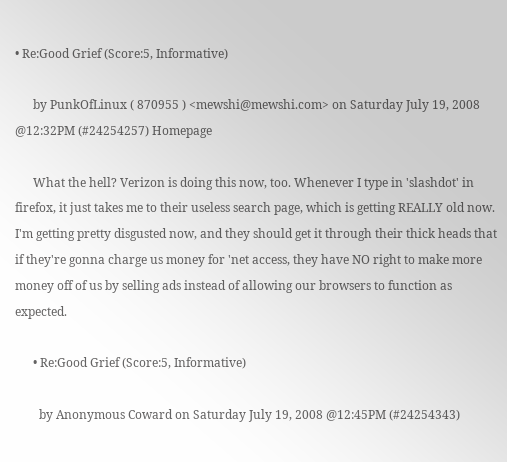• Re:Good Grief (Score:5, Informative)

      by PunkOfLinux ( 870955 ) <mewshi@mewshi.com> on Saturday July 19, 2008 @12:32PM (#24254257) Homepage

      What the hell? Verizon is doing this now, too. Whenever I type in 'slashdot' in firefox, it just takes me to their useless search page, which is getting REALLY old now. I'm getting pretty disgusted now, and they should get it through their thick heads that if they're gonna charge us money for 'net access, they have NO right to make more money off of us by selling ads instead of allowing our browsers to function as expected.

      • Re:Good Grief (Score:5, Informative)

        by Anonymous Coward on Saturday July 19, 2008 @12:45PM (#24254343)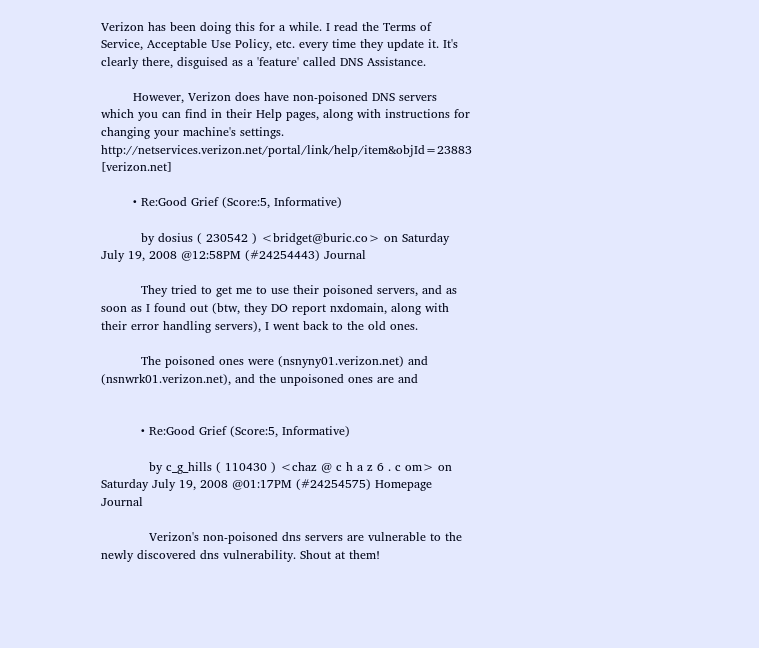Verizon has been doing this for a while. I read the Terms of Service, Acceptable Use Policy, etc. every time they update it. It's clearly there, disguised as a 'feature' called DNS Assistance.

        However, Verizon does have non-poisoned DNS servers which you can find in their Help pages, along with instructions for changing your machine's settings. http://netservices.verizon.net/portal/link/help/item&objId=23883 [verizon.net]

        • Re:Good Grief (Score:5, Informative)

          by dosius ( 230542 ) <bridget@buric.co> on Saturday July 19, 2008 @12:58PM (#24254443) Journal

          They tried to get me to use their poisoned servers, and as soon as I found out (btw, they DO report nxdomain, along with their error handling servers), I went back to the old ones.

          The poisoned ones were (nsnyny01.verizon.net) and (nsnwrk01.verizon.net), and the unpoisoned ones are and


          • Re:Good Grief (Score:5, Informative)

            by c_g_hills ( 110430 ) <chaz @ c h a z 6 . c om> on Saturday July 19, 2008 @01:17PM (#24254575) Homepage Journal

            Verizon's non-poisoned dns servers are vulnerable to the newly discovered dns vulnerability. Shout at them!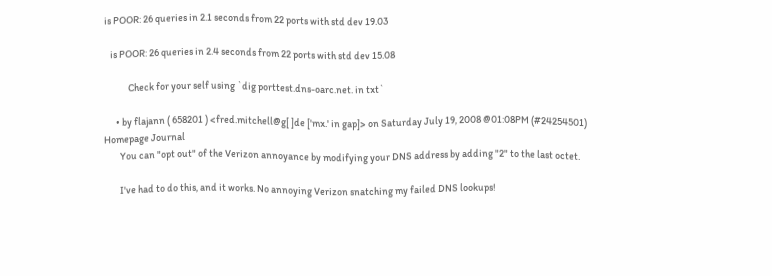is POOR: 26 queries in 2.1 seconds from 22 ports with std dev 19.03

   is POOR: 26 queries in 2.4 seconds from 22 ports with std dev 15.08

            Check for your self using `dig porttest.dns-oarc.net. in txt`

      • by flajann ( 658201 ) <fred.mitchell@g[ ]de ['mx.' in gap]> on Saturday July 19, 2008 @01:08PM (#24254501) Homepage Journal
        You can "opt out" of the Verizon annoyance by modifying your DNS address by adding "2" to the last octet.

        I've had to do this, and it works. No annoying Verizon snatching my failed DNS lookups!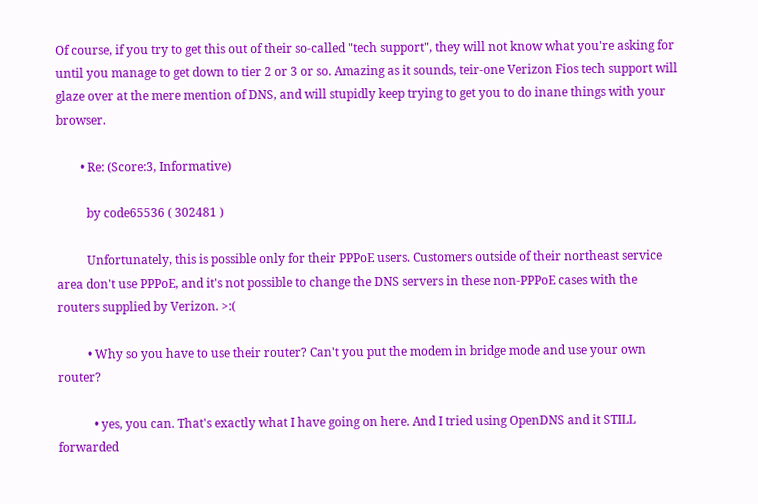Of course, if you try to get this out of their so-called "tech support", they will not know what you're asking for until you manage to get down to tier 2 or 3 or so. Amazing as it sounds, teir-one Verizon Fios tech support will glaze over at the mere mention of DNS, and will stupidly keep trying to get you to do inane things with your browser.

        • Re: (Score:3, Informative)

          by code65536 ( 302481 )

          Unfortunately, this is possible only for their PPPoE users. Customers outside of their northeast service area don't use PPPoE, and it's not possible to change the DNS servers in these non-PPPoE cases with the routers supplied by Verizon. >:(

          • Why so you have to use their router? Can't you put the modem in bridge mode and use your own router?

            • yes, you can. That's exactly what I have going on here. And I tried using OpenDNS and it STILL forwarded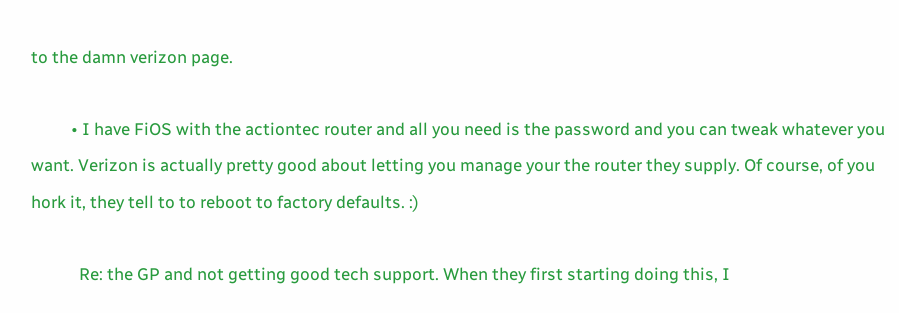to the damn verizon page.

          • I have FiOS with the actiontec router and all you need is the password and you can tweak whatever you want. Verizon is actually pretty good about letting you manage your the router they supply. Of course, of you hork it, they tell to to reboot to factory defaults. :)

            Re: the GP and not getting good tech support. When they first starting doing this, I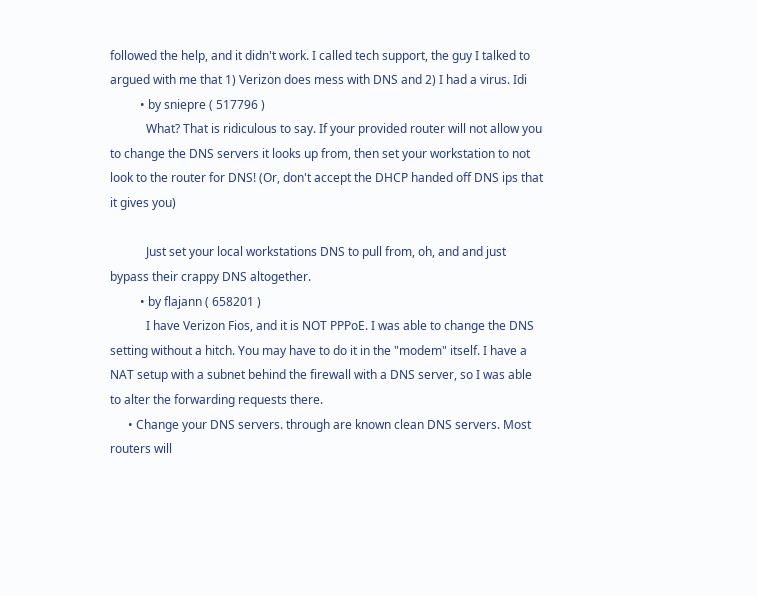followed the help, and it didn't work. I called tech support, the guy I talked to argued with me that 1) Verizon does mess with DNS and 2) I had a virus. Idi
          • by sniepre ( 517796 )
            What? That is ridiculous to say. If your provided router will not allow you to change the DNS servers it looks up from, then set your workstation to not look to the router for DNS! (Or, don't accept the DHCP handed off DNS ips that it gives you)

            Just set your local workstations DNS to pull from, oh, and and just bypass their crappy DNS altogether.
          • by flajann ( 658201 )
            I have Verizon Fios, and it is NOT PPPoE. I was able to change the DNS setting without a hitch. You may have to do it in the "modem" itself. I have a NAT setup with a subnet behind the firewall with a DNS server, so I was able to alter the forwarding requests there.
      • Change your DNS servers. through are known clean DNS servers. Most routers will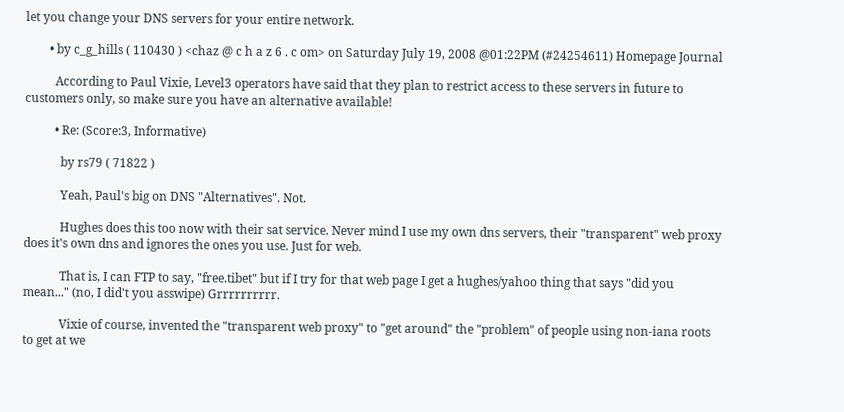let you change your DNS servers for your entire network.

        • by c_g_hills ( 110430 ) <chaz @ c h a z 6 . c om> on Saturday July 19, 2008 @01:22PM (#24254611) Homepage Journal

          According to Paul Vixie, Level3 operators have said that they plan to restrict access to these servers in future to customers only, so make sure you have an alternative available!

          • Re: (Score:3, Informative)

            by rs79 ( 71822 )

            Yeah, Paul's big on DNS "Alternatives". Not.

            Hughes does this too now with their sat service. Never mind I use my own dns servers, their "transparent" web proxy does it's own dns and ignores the ones you use. Just for web.

            That is, I can FTP to say, "free.tibet" but if I try for that web page I get a hughes/yahoo thing that says "did you mean..." (no, I did't you asswipe) Grrrrrrrrrr.

            Vixie of course, invented the "transparent web proxy" to "get around" the "problem" of people using non-iana roots to get at we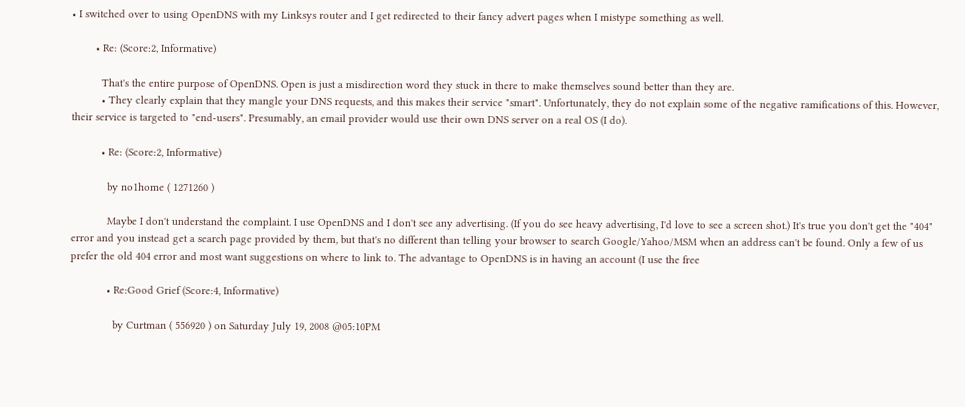• I switched over to using OpenDNS with my Linksys router and I get redirected to their fancy advert pages when I mistype something as well.

        • Re: (Score:2, Informative)

          That's the entire purpose of OpenDNS. Open is just a misdirection word they stuck in there to make themselves sound better than they are.
          • They clearly explain that they mangle your DNS requests, and this makes their service "smart". Unfortunately, they do not explain some of the negative ramifications of this. However, their service is targeted to "end-users". Presumably, an email provider would use their own DNS server on a real OS (I do).

          • Re: (Score:2, Informative)

            by no1home ( 1271260 )

            Maybe I don't understand the complaint. I use OpenDNS and I don't see any advertising. (If you do see heavy advertising, I'd love to see a screen shot.) It's true you don't get the "404" error and you instead get a search page provided by them, but that's no different than telling your browser to search Google/Yahoo/MSM when an address can't be found. Only a few of us prefer the old 404 error and most want suggestions on where to link to. The advantage to OpenDNS is in having an account (I use the free

            • Re:Good Grief (Score:4, Informative)

              by Curtman ( 556920 ) on Saturday July 19, 2008 @05:10PM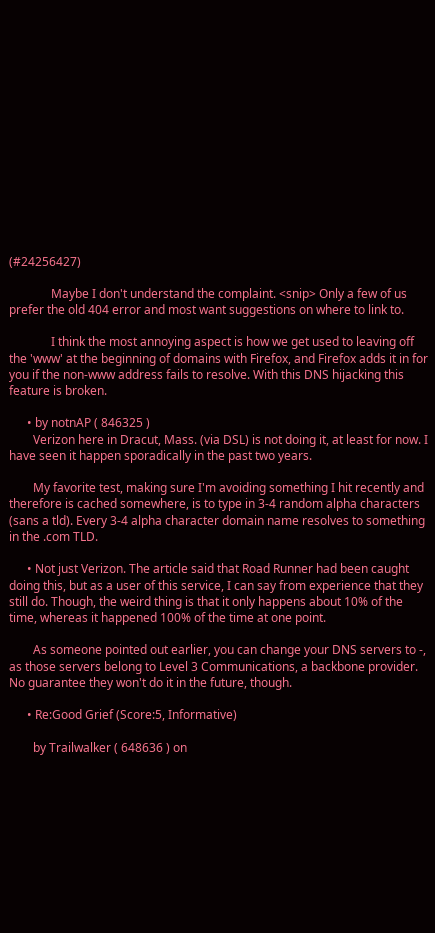(#24256427)

              Maybe I don't understand the complaint. <snip> Only a few of us prefer the old 404 error and most want suggestions on where to link to.

              I think the most annoying aspect is how we get used to leaving off the 'www' at the beginning of domains with Firefox, and Firefox adds it in for you if the non-www address fails to resolve. With this DNS hijacking this feature is broken.

      • by notnAP ( 846325 )
        Verizon here in Dracut, Mass. (via DSL) is not doing it, at least for now. I have seen it happen sporadically in the past two years.

        My favorite test, making sure I'm avoiding something I hit recently and therefore is cached somewhere, is to type in 3-4 random alpha characters (sans a tld). Every 3-4 alpha character domain name resolves to something in the .com TLD.

      • Not just Verizon. The article said that Road Runner had been caught doing this, but as a user of this service, I can say from experience that they still do. Though, the weird thing is that it only happens about 10% of the time, whereas it happened 100% of the time at one point.

        As someone pointed out earlier, you can change your DNS servers to -, as those servers belong to Level 3 Communications, a backbone provider. No guarantee they won't do it in the future, though.

      • Re:Good Grief (Score:5, Informative)

        by Trailwalker ( 648636 ) on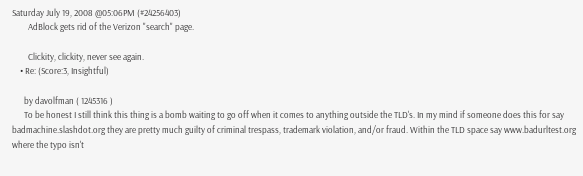Saturday July 19, 2008 @05:06PM (#24256403)
        AdBlock gets rid of the Verizon "search" page.

        Clickity, clickity, never see again.
    • Re: (Score:3, Insightful)

      by davolfman ( 1245316 )
      To be honest I still think this thing is a bomb waiting to go off when it comes to anything outside the TLD's. In my mind if someone does this for say badmachine.slashdot.org they are pretty much guilty of criminal trespass, trademark violation, and/or fraud. Within the TLD space say www.badurltest.org where the typo isn't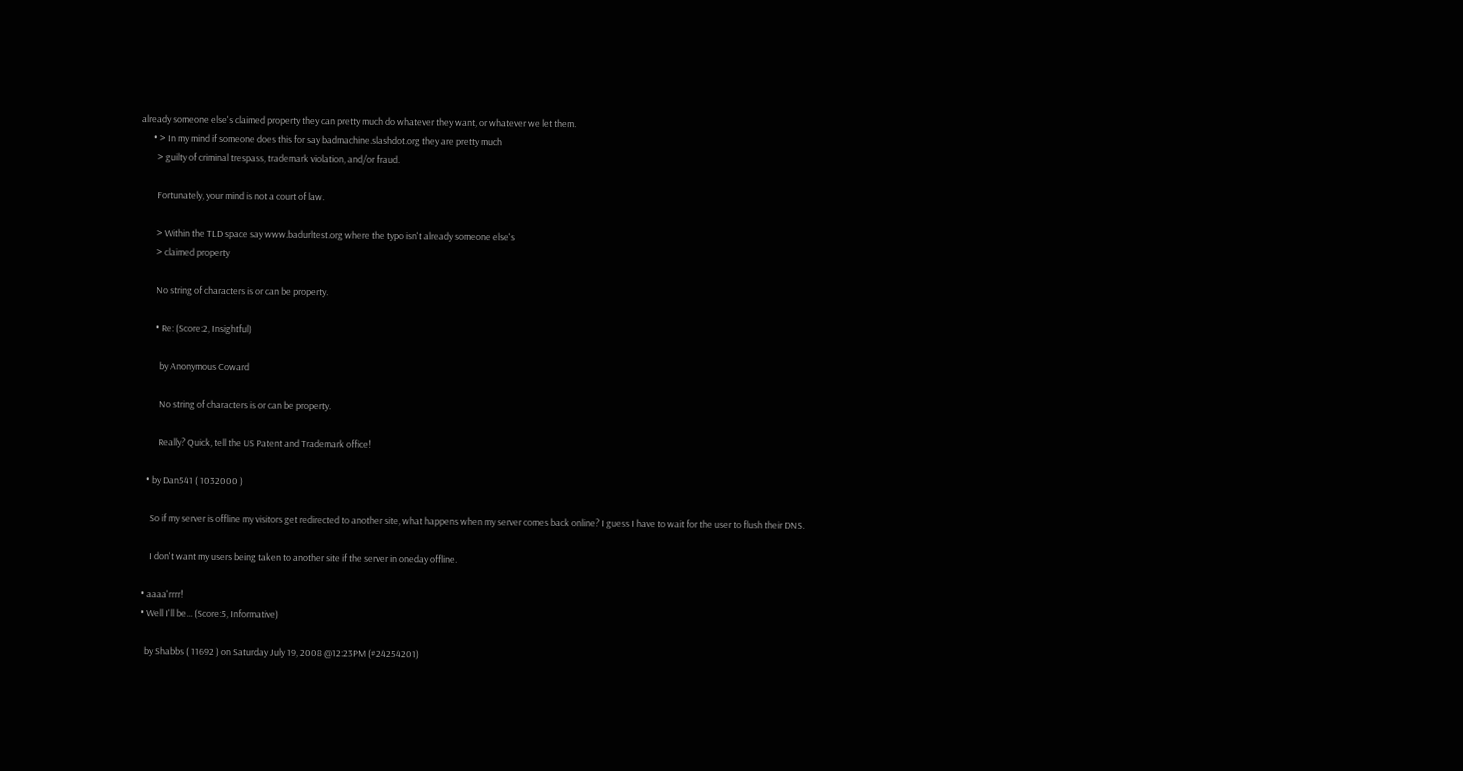already someone else's claimed property they can pretty much do whatever they want, or whatever we let them.
      • > In my mind if someone does this for say badmachine.slashdot.org they are pretty much
        > guilty of criminal trespass, trademark violation, and/or fraud.

        Fortunately, your mind is not a court of law.

        > Within the TLD space say www.badurltest.org where the typo isn't already someone else's
        > claimed property

        No string of characters is or can be property.

        • Re: (Score:2, Insightful)

          by Anonymous Coward

          No string of characters is or can be property.

          Really? Quick, tell the US Patent and Trademark office!

    • by Dan541 ( 1032000 )

      So if my server is offline my visitors get redirected to another site, what happens when my server comes back online? I guess I have to wait for the user to flush their DNS.

      I don't want my users being taken to another site if the server in oneday offline.

  • aaaa'rrrr!
  • Well I'll be... (Score:5, Informative)

    by Shabbs ( 11692 ) on Saturday July 19, 2008 @12:23PM (#24254201)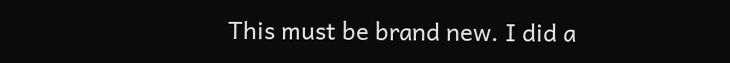This must be brand new. I did a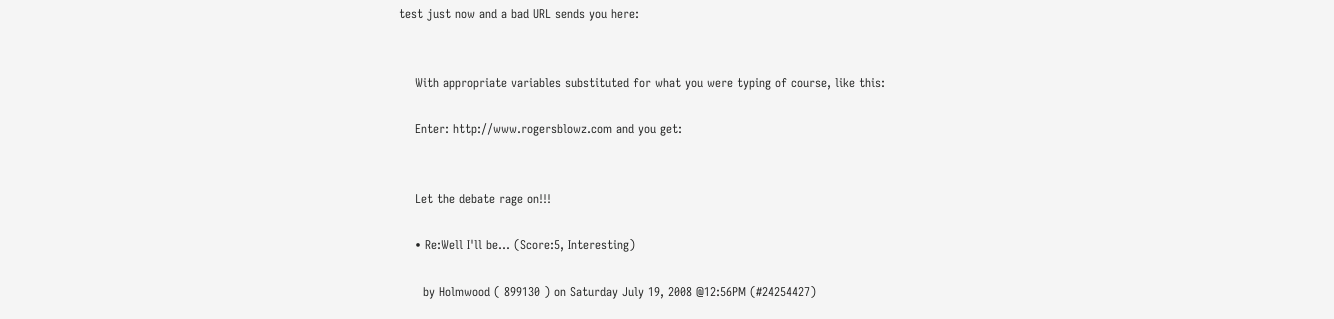test just now and a bad URL sends you here:


    With appropriate variables substituted for what you were typing of course, like this:

    Enter: http://www.rogersblowz.com and you get:


    Let the debate rage on!!!

    • Re:Well I'll be... (Score:5, Interesting)

      by Holmwood ( 899130 ) on Saturday July 19, 2008 @12:56PM (#24254427)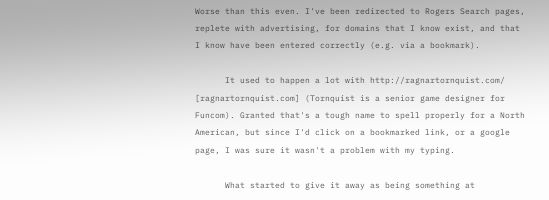Worse than this even. I've been redirected to Rogers Search pages, replete with advertising, for domains that I know exist, and that I know have been entered correctly (e.g. via a bookmark).

      It used to happen a lot with http://ragnartornquist.com/ [ragnartornquist.com] (Tornquist is a senior game designer for Funcom). Granted that's a tough name to spell properly for a North American, but since I'd click on a bookmarked link, or a google page, I was sure it wasn't a problem with my typing.

      What started to give it away as being something at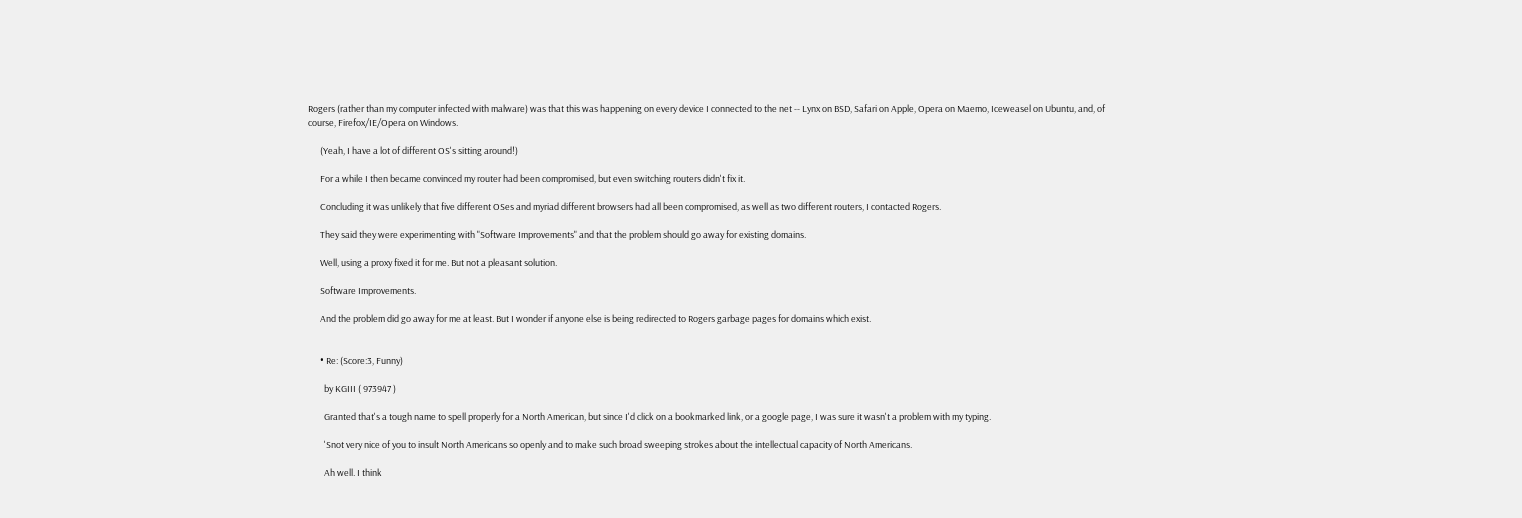Rogers (rather than my computer infected with malware) was that this was happening on every device I connected to the net -- Lynx on BSD, Safari on Apple, Opera on Maemo, Iceweasel on Ubuntu, and, of course, Firefox/IE/Opera on Windows.

      (Yeah, I have a lot of different OS's sitting around!)

      For a while I then became convinced my router had been compromised, but even switching routers didn't fix it.

      Concluding it was unlikely that five different OSes and myriad different browsers had all been compromised, as well as two different routers, I contacted Rogers.

      They said they were experimenting with "Software Improvements" and that the problem should go away for existing domains.

      Well, using a proxy fixed it for me. But not a pleasant solution.

      Software Improvements.

      And the problem did go away for me at least. But I wonder if anyone else is being redirected to Rogers garbage pages for domains which exist.


      • Re: (Score:3, Funny)

        by KGIII ( 973947 )

        Granted that's a tough name to spell properly for a North American, but since I'd click on a bookmarked link, or a google page, I was sure it wasn't a problem with my typing.

        'Snot very nice of you to insult North Americans so openly and to make such broad sweeping strokes about the intellectual capacity of North Americans.

        Ah well. I think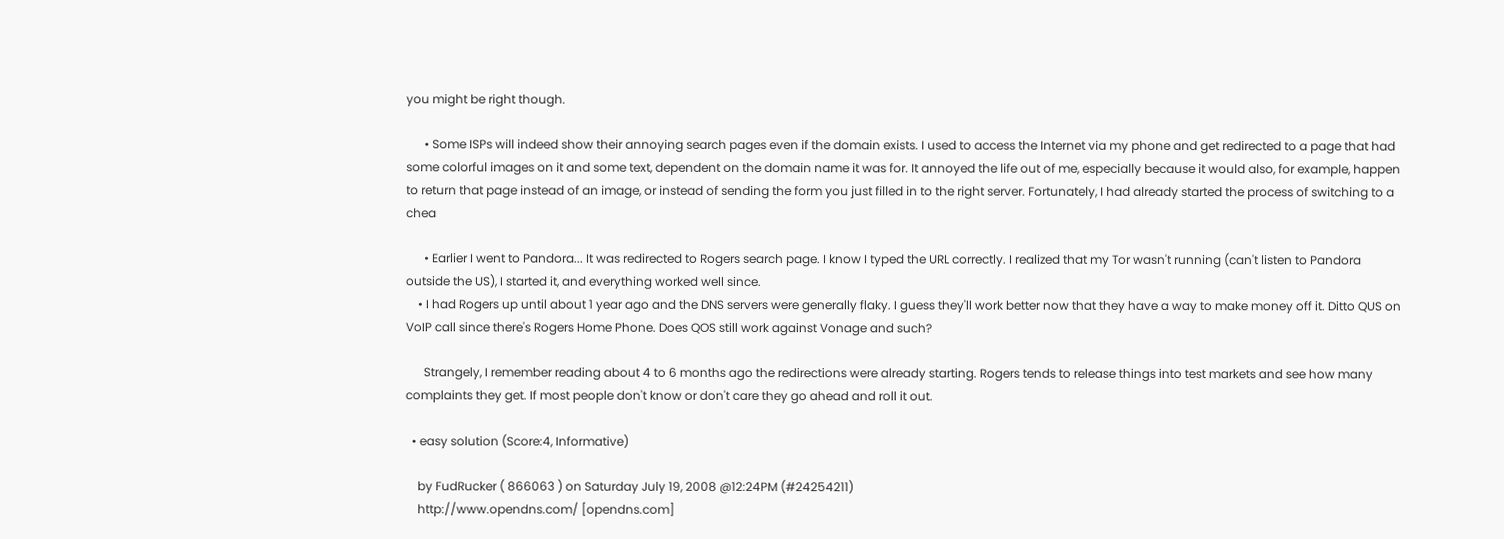you might be right though.

      • Some ISPs will indeed show their annoying search pages even if the domain exists. I used to access the Internet via my phone and get redirected to a page that had some colorful images on it and some text, dependent on the domain name it was for. It annoyed the life out of me, especially because it would also, for example, happen to return that page instead of an image, or instead of sending the form you just filled in to the right server. Fortunately, I had already started the process of switching to a chea

      • Earlier I went to Pandora... It was redirected to Rogers search page. I know I typed the URL correctly. I realized that my Tor wasn't running (can't listen to Pandora outside the US), I started it, and everything worked well since.
    • I had Rogers up until about 1 year ago and the DNS servers were generally flaky. I guess they'll work better now that they have a way to make money off it. Ditto QUS on VoIP call since there's Rogers Home Phone. Does QOS still work against Vonage and such?

      Strangely, I remember reading about 4 to 6 months ago the redirections were already starting. Rogers tends to release things into test markets and see how many complaints they get. If most people don't know or don't care they go ahead and roll it out.

  • easy solution (Score:4, Informative)

    by FudRucker ( 866063 ) on Saturday July 19, 2008 @12:24PM (#24254211)
    http://www.opendns.com/ [opendns.com]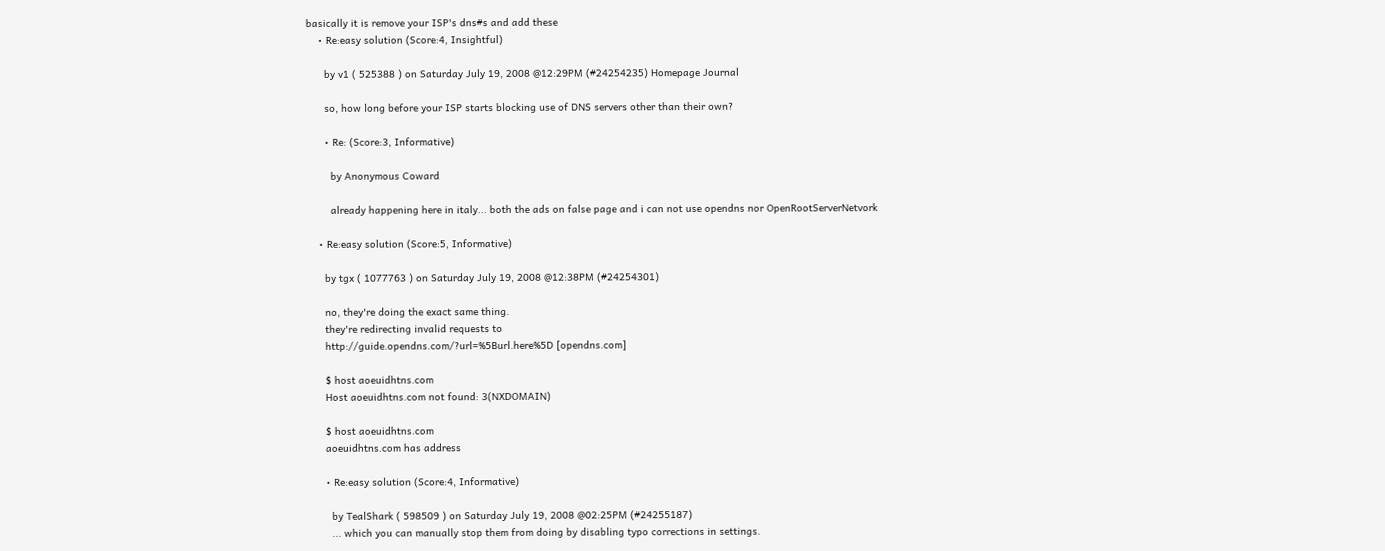basically it is remove your ISP's dns#s and add these
    • Re:easy solution (Score:4, Insightful)

      by v1 ( 525388 ) on Saturday July 19, 2008 @12:29PM (#24254235) Homepage Journal

      so, how long before your ISP starts blocking use of DNS servers other than their own?

      • Re: (Score:3, Informative)

        by Anonymous Coward

        already happening here in italy... both the ads on false page and i can not use opendns nor OpenRootServerNetvork

    • Re:easy solution (Score:5, Informative)

      by tgx ( 1077763 ) on Saturday July 19, 2008 @12:38PM (#24254301)

      no, they're doing the exact same thing.
      they're redirecting invalid requests to
      http://guide.opendns.com/?url=%5Burl.here%5D [opendns.com]

      $ host aoeuidhtns.com
      Host aoeuidhtns.com not found: 3(NXDOMAIN)

      $ host aoeuidhtns.com
      aoeuidhtns.com has address

      • Re:easy solution (Score:4, Informative)

        by TealShark ( 598509 ) on Saturday July 19, 2008 @02:25PM (#24255187)
        ... which you can manually stop them from doing by disabling typo corrections in settings.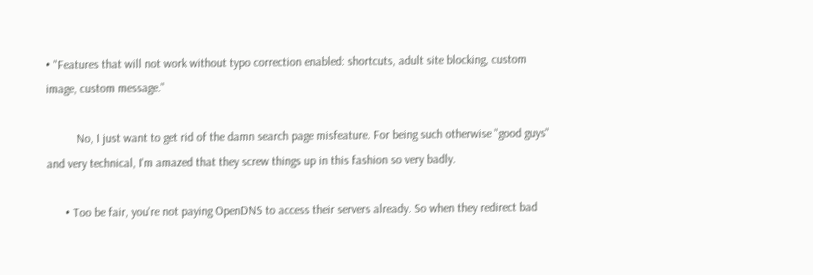• "Features that will not work without typo correction enabled: shortcuts, adult site blocking, custom image, custom message."

          No, I just want to get rid of the damn search page misfeature. For being such otherwise "good guys" and very technical, I'm amazed that they screw things up in this fashion so very badly.

      • Too be fair, you're not paying OpenDNS to access their servers already. So when they redirect bad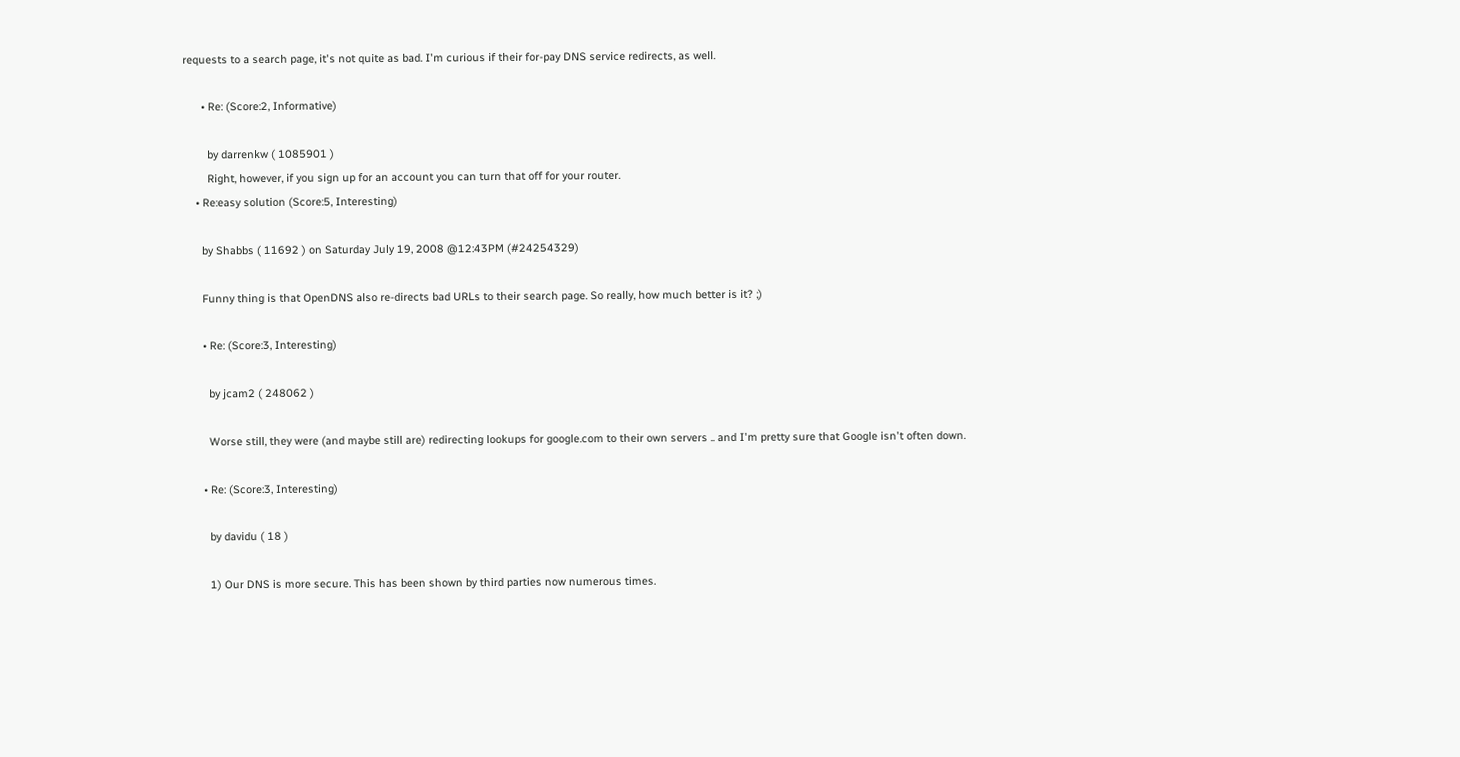requests to a search page, it's not quite as bad. I'm curious if their for-pay DNS service redirects, as well.

      • Re: (Score:2, Informative)

        by darrenkw ( 1085901 )
        Right, however, if you sign up for an account you can turn that off for your router.
    • Re:easy solution (Score:5, Interesting)

      by Shabbs ( 11692 ) on Saturday July 19, 2008 @12:43PM (#24254329)

      Funny thing is that OpenDNS also re-directs bad URLs to their search page. So really, how much better is it? ;)

      • Re: (Score:3, Interesting)

        by jcam2 ( 248062 )

        Worse still, they were (and maybe still are) redirecting lookups for google.com to their own servers .. and I'm pretty sure that Google isn't often down.

      • Re: (Score:3, Interesting)

        by davidu ( 18 )

        1) Our DNS is more secure. This has been shown by third parties now numerous times.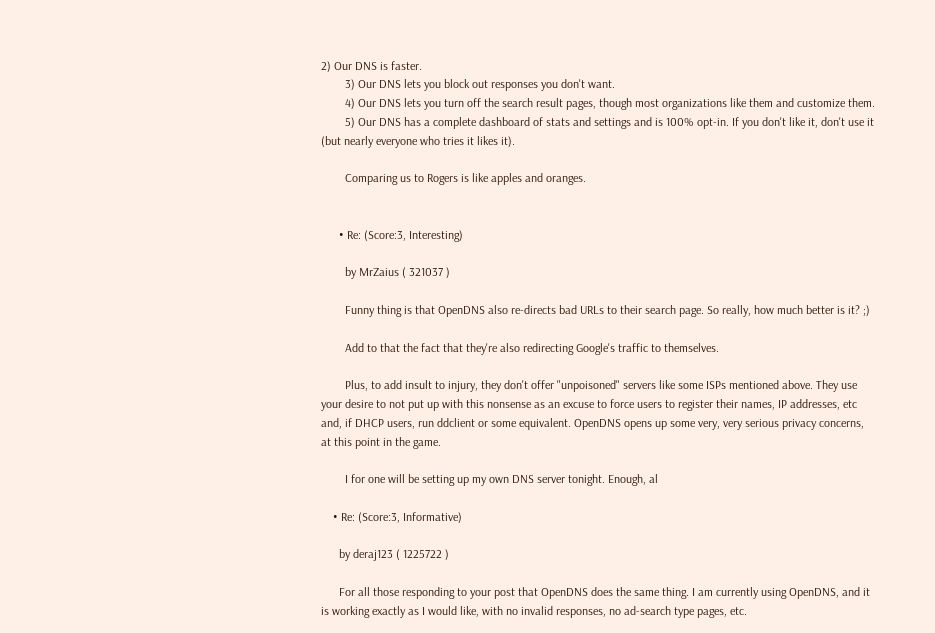2) Our DNS is faster.
        3) Our DNS lets you block out responses you don't want.
        4) Our DNS lets you turn off the search result pages, though most organizations like them and customize them.
        5) Our DNS has a complete dashboard of stats and settings and is 100% opt-in. If you don't like it, don't use it (but nearly everyone who tries it likes it).

        Comparing us to Rogers is like apples and oranges.


      • Re: (Score:3, Interesting)

        by MrZaius ( 321037 )

        Funny thing is that OpenDNS also re-directs bad URLs to their search page. So really, how much better is it? ;)

        Add to that the fact that they're also redirecting Google's traffic to themselves.

        Plus, to add insult to injury, they don't offer "unpoisoned" servers like some ISPs mentioned above. They use your desire to not put up with this nonsense as an excuse to force users to register their names, IP addresses, etc and, if DHCP users, run ddclient or some equivalent. OpenDNS opens up some very, very serious privacy concerns, at this point in the game.

        I for one will be setting up my own DNS server tonight. Enough, al

    • Re: (Score:3, Informative)

      by deraj123 ( 1225722 )

      For all those responding to your post that OpenDNS does the same thing. I am currently using OpenDNS, and it is working exactly as I would like, with no invalid responses, no ad-search type pages, etc.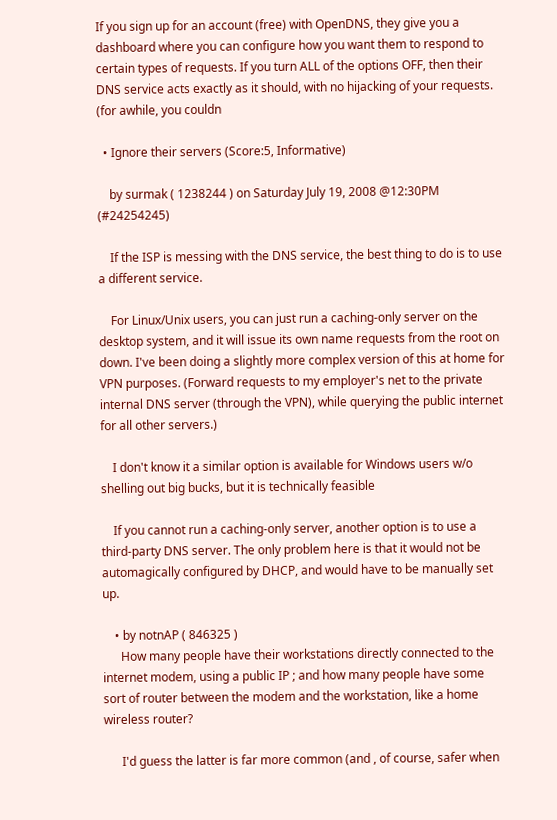If you sign up for an account (free) with OpenDNS, they give you a dashboard where you can configure how you want them to respond to certain types of requests. If you turn ALL of the options OFF, then their DNS service acts exactly as it should, with no hijacking of your requests. (for awhile, you couldn

  • Ignore their servers (Score:5, Informative)

    by surmak ( 1238244 ) on Saturday July 19, 2008 @12:30PM (#24254245)

    If the ISP is messing with the DNS service, the best thing to do is to use a different service.

    For Linux/Unix users, you can just run a caching-only server on the desktop system, and it will issue its own name requests from the root on down. I've been doing a slightly more complex version of this at home for VPN purposes. (Forward requests to my employer's net to the private internal DNS server (through the VPN), while querying the public internet for all other servers.)

    I don't know it a similar option is available for Windows users w/o shelling out big bucks, but it is technically feasible

    If you cannot run a caching-only server, another option is to use a third-party DNS server. The only problem here is that it would not be automagically configured by DHCP, and would have to be manually set up.

    • by notnAP ( 846325 )
      How many people have their workstations directly connected to the internet modem, using a public IP ; and how many people have some sort of router between the modem and the workstation, like a home wireless router?

      I'd guess the latter is far more common (and , of course, safer when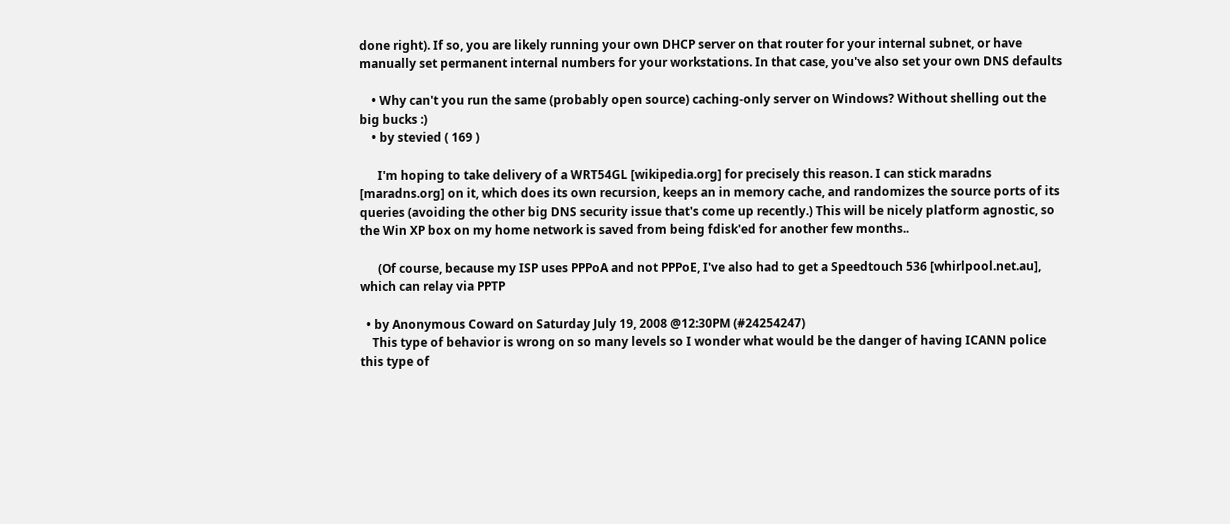done right). If so, you are likely running your own DHCP server on that router for your internal subnet, or have manually set permanent internal numbers for your workstations. In that case, you've also set your own DNS defaults

    • Why can't you run the same (probably open source) caching-only server on Windows? Without shelling out the big bucks :)
    • by stevied ( 169 )

      I'm hoping to take delivery of a WRT54GL [wikipedia.org] for precisely this reason. I can stick maradns [maradns.org] on it, which does its own recursion, keeps an in memory cache, and randomizes the source ports of its queries (avoiding the other big DNS security issue that's come up recently.) This will be nicely platform agnostic, so the Win XP box on my home network is saved from being fdisk'ed for another few months..

      (Of course, because my ISP uses PPPoA and not PPPoE, I've also had to get a Speedtouch 536 [whirlpool.net.au], which can relay via PPTP

  • by Anonymous Coward on Saturday July 19, 2008 @12:30PM (#24254247)
    This type of behavior is wrong on so many levels so I wonder what would be the danger of having ICANN police this type of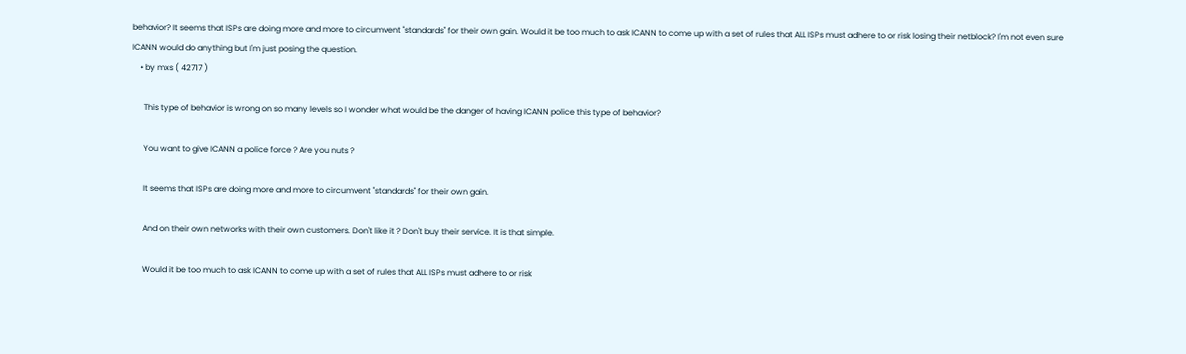behavior? It seems that ISPs are doing more and more to circumvent "standards" for their own gain. Would it be too much to ask ICANN to come up with a set of rules that ALL ISPs must adhere to or risk losing their netblock? I'm not even sure ICANN would do anything but I'm just posing the question.
    • by mxs ( 42717 )

      This type of behavior is wrong on so many levels so I wonder what would be the danger of having ICANN police this type of behavior?

      You want to give ICANN a police force ? Are you nuts ?

      It seems that ISPs are doing more and more to circumvent "standards" for their own gain.

      And on their own networks with their own customers. Don't like it ? Don't buy their service. It is that simple.

      Would it be too much to ask ICANN to come up with a set of rules that ALL ISPs must adhere to or risk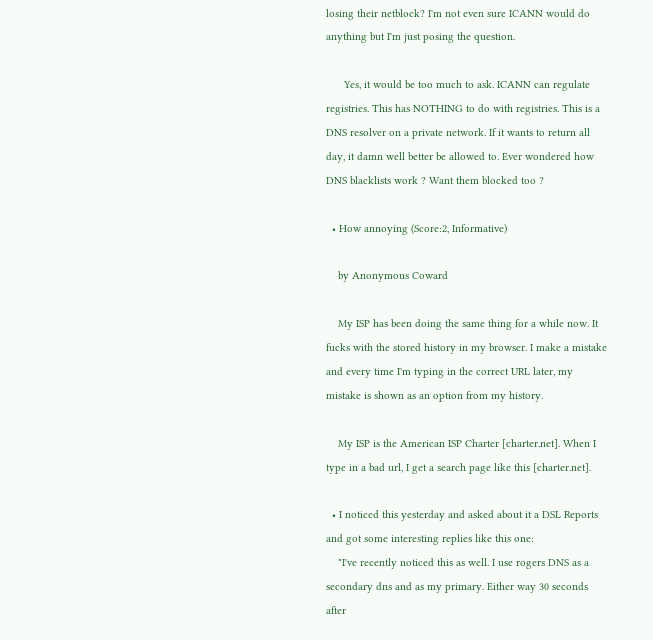losing their netblock? I'm not even sure ICANN would do anything but I'm just posing the question.

      Yes, it would be too much to ask. ICANN can regulate registries. This has NOTHING to do with registries. This is a DNS resolver on a private network. If it wants to return all day, it damn well better be allowed to. Ever wondered how DNS blacklists work ? Want them blocked too ?

  • How annoying (Score:2, Informative)

    by Anonymous Coward

    My ISP has been doing the same thing for a while now. It fucks with the stored history in my browser. I make a mistake and every time I'm typing in the correct URL later, my mistake is shown as an option from my history.

    My ISP is the American ISP Charter [charter.net]. When I type in a bad url, I get a search page like this [charter.net].

  • I noticed this yesterday and asked about it a DSL Reports and got some interesting replies like this one:
    "I've recently noticed this as well. I use rogers DNS as a secondary dns and as my primary. Either way 30 seconds after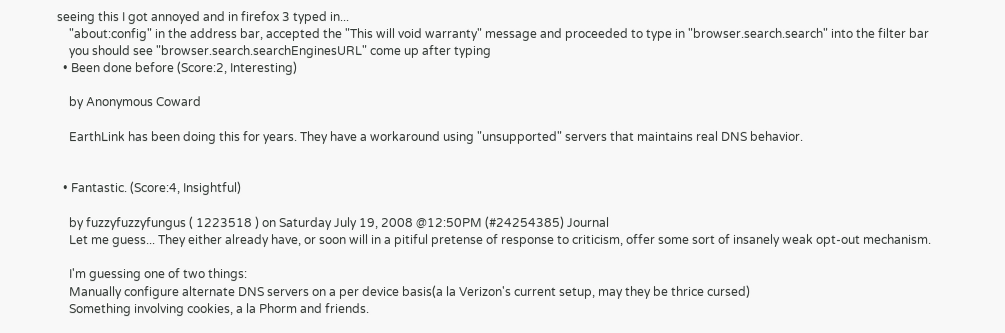seeing this I got annoyed and in firefox 3 typed in...
    "about:config" in the address bar, accepted the "This will void warranty" message and proceeded to type in "browser.search.search" into the filter bar
    you should see "browser.search.searchEnginesURL" come up after typing
  • Been done before (Score:2, Interesting)

    by Anonymous Coward

    EarthLink has been doing this for years. They have a workaround using "unsupported" servers that maintains real DNS behavior.


  • Fantastic. (Score:4, Insightful)

    by fuzzyfuzzyfungus ( 1223518 ) on Saturday July 19, 2008 @12:50PM (#24254385) Journal
    Let me guess... They either already have, or soon will in a pitiful pretense of response to criticism, offer some sort of insanely weak opt-out mechanism.

    I'm guessing one of two things:
    Manually configure alternate DNS servers on a per device basis(a la Verizon's current setup, may they be thrice cursed)
    Something involving cookies, a la Phorm and friends.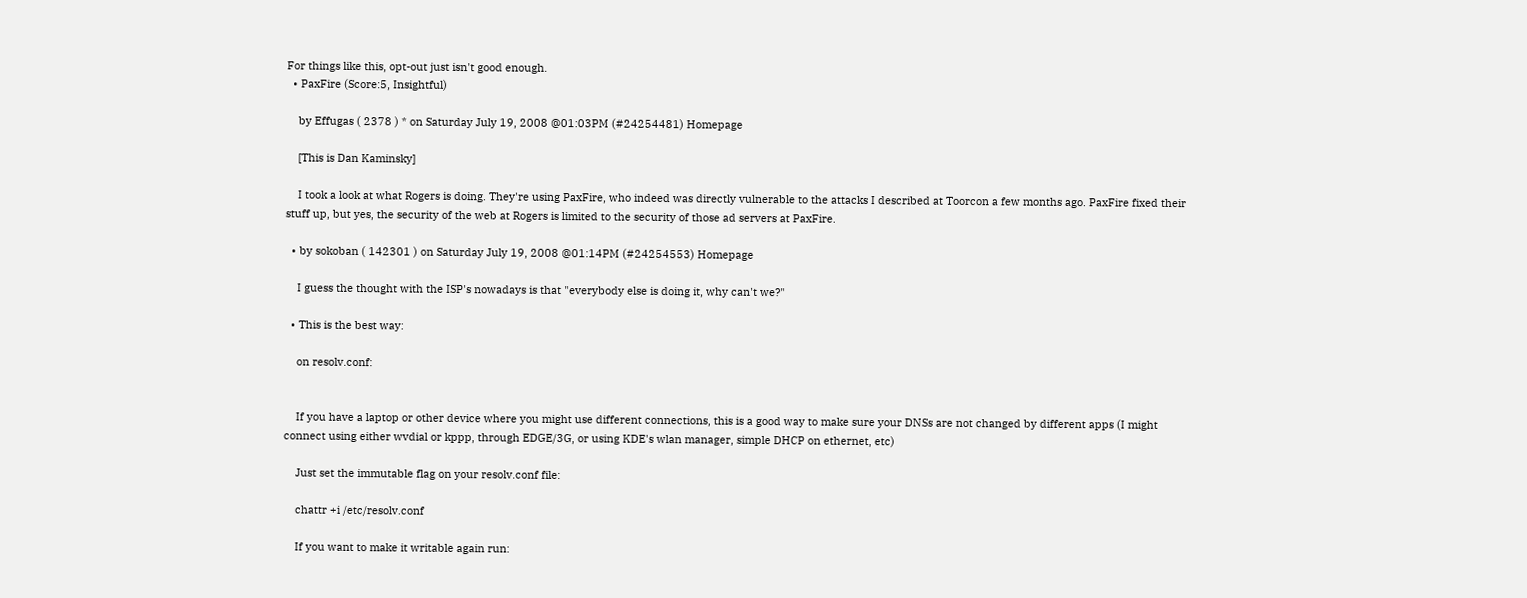For things like this, opt-out just isn't good enough.
  • PaxFire (Score:5, Insightful)

    by Effugas ( 2378 ) * on Saturday July 19, 2008 @01:03PM (#24254481) Homepage

    [This is Dan Kaminsky]

    I took a look at what Rogers is doing. They're using PaxFire, who indeed was directly vulnerable to the attacks I described at Toorcon a few months ago. PaxFire fixed their stuff up, but yes, the security of the web at Rogers is limited to the security of those ad servers at PaxFire.

  • by sokoban ( 142301 ) on Saturday July 19, 2008 @01:14PM (#24254553) Homepage

    I guess the thought with the ISP's nowadays is that "everybody else is doing it, why can't we?"

  • This is the best way:

    on resolv.conf:


    If you have a laptop or other device where you might use different connections, this is a good way to make sure your DNSs are not changed by different apps (I might connect using either wvdial or kppp, through EDGE/3G, or using KDE's wlan manager, simple DHCP on ethernet, etc)

    Just set the immutable flag on your resolv.conf file:

    chattr +i /etc/resolv.conf

    If you want to make it writable again run: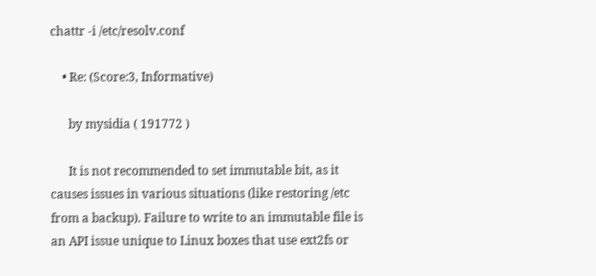chattr -i /etc/resolv.conf

    • Re: (Score:3, Informative)

      by mysidia ( 191772 )

      It is not recommended to set immutable bit, as it causes issues in various situations (like restoring /etc from a backup). Failure to write to an immutable file is an API issue unique to Linux boxes that use ext2fs or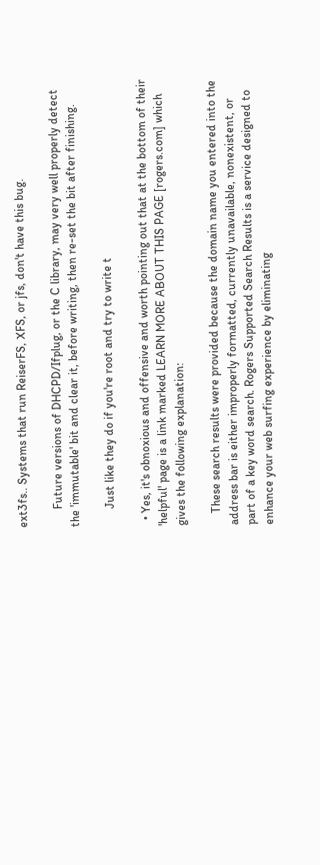ext3fs.. Systems that run ReiserFS, XFS, or jfs, don't have this bug.

      Future versions of DHCPD/Ifplug, or the C library, may very well properly detect the 'immutable' bit and clear it, before writing, then re-set the bit after finishing.

      Just like they do if you're root and try to write t

  • Yes, it's obnoxious and offensive and worth pointing out that at the bottom of their 'helpful' page is a link marked LEARN MORE ABOUT THIS PAGE [rogers.com] which gives the following explanation:

    These search results were provided because the domain name you entered into the address bar is either improperly formatted, currently unavailable, nonexistent, or part of a key word search. Rogers Supported Search Results is a service designed to enhance your web surfing experience by eliminating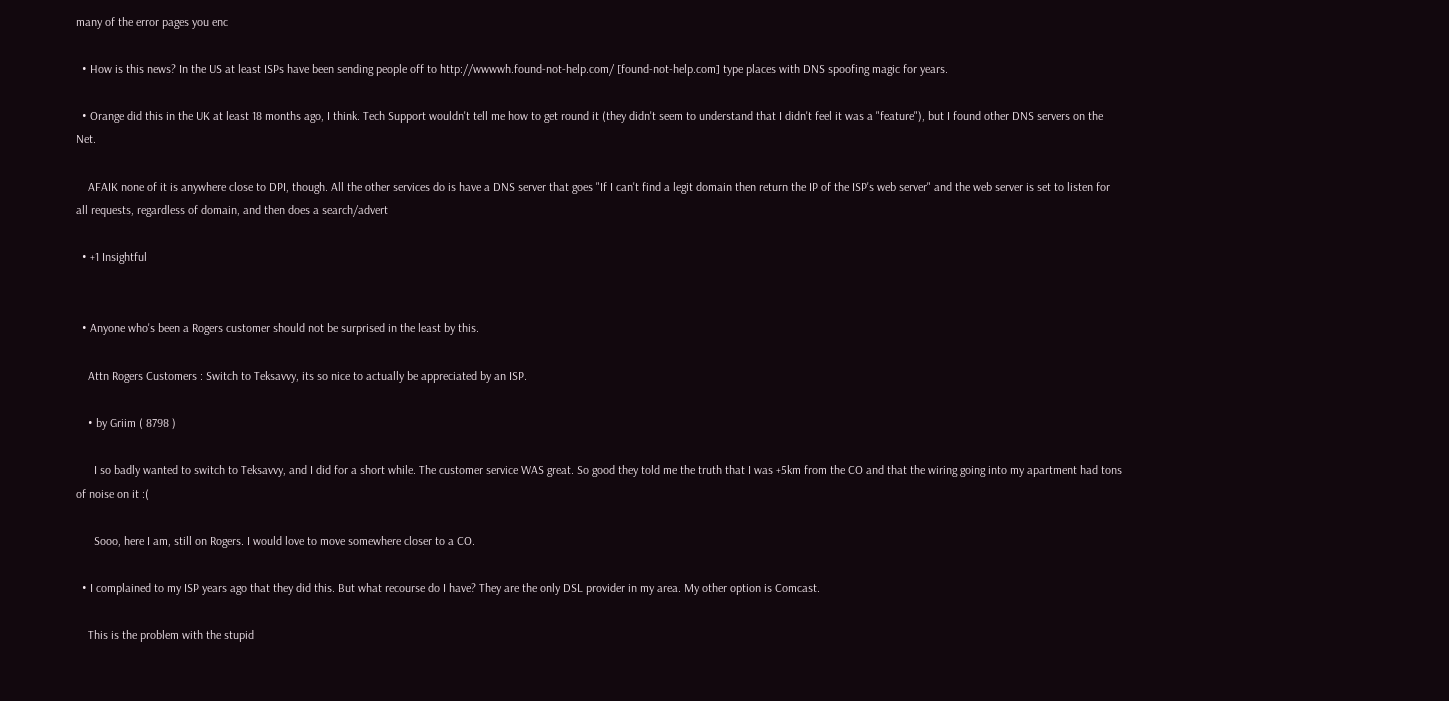many of the error pages you enc

  • How is this news? In the US at least ISPs have been sending people off to http://wwwwh.found-not-help.com/ [found-not-help.com] type places with DNS spoofing magic for years.

  • Orange did this in the UK at least 18 months ago, I think. Tech Support wouldn't tell me how to get round it (they didn't seem to understand that I didn't feel it was a "feature"), but I found other DNS servers on the Net.

    AFAIK none of it is anywhere close to DPI, though. All the other services do is have a DNS server that goes "If I can't find a legit domain then return the IP of the ISP's web server" and the web server is set to listen for all requests, regardless of domain, and then does a search/advert

  • +1 Insightful


  • Anyone who's been a Rogers customer should not be surprised in the least by this.

    Attn Rogers Customers : Switch to Teksavvy, its so nice to actually be appreciated by an ISP.

    • by Griim ( 8798 )

      I so badly wanted to switch to Teksavvy, and I did for a short while. The customer service WAS great. So good they told me the truth that I was +5km from the CO and that the wiring going into my apartment had tons of noise on it :(

      Sooo, here I am, still on Rogers. I would love to move somewhere closer to a CO.

  • I complained to my ISP years ago that they did this. But what recourse do I have? They are the only DSL provider in my area. My other option is Comcast.

    This is the problem with the stupid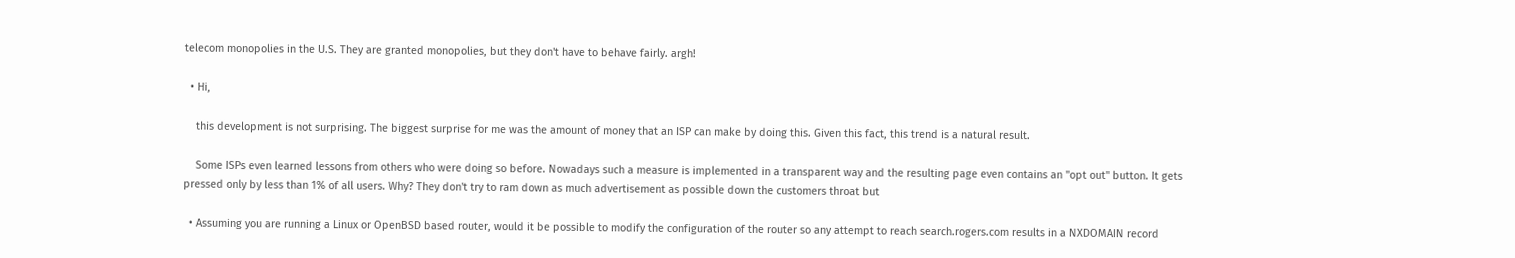telecom monopolies in the U.S. They are granted monopolies, but they don't have to behave fairly. argh!

  • Hi,

    this development is not surprising. The biggest surprise for me was the amount of money that an ISP can make by doing this. Given this fact, this trend is a natural result.

    Some ISPs even learned lessons from others who were doing so before. Nowadays such a measure is implemented in a transparent way and the resulting page even contains an "opt out" button. It gets pressed only by less than 1% of all users. Why? They don't try to ram down as much advertisement as possible down the customers throat but

  • Assuming you are running a Linux or OpenBSD based router, would it be possible to modify the configuration of the router so any attempt to reach search.rogers.com results in a NXDOMAIN record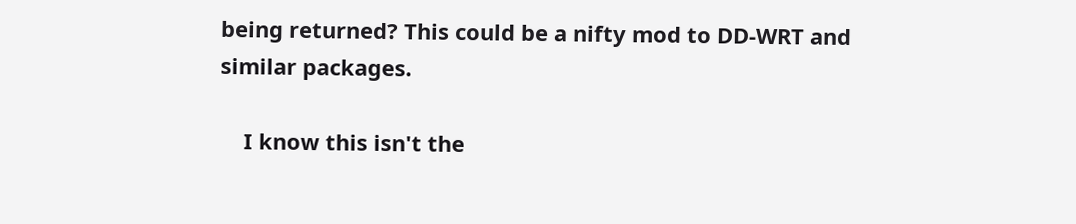being returned? This could be a nifty mod to DD-WRT and similar packages.

    I know this isn't the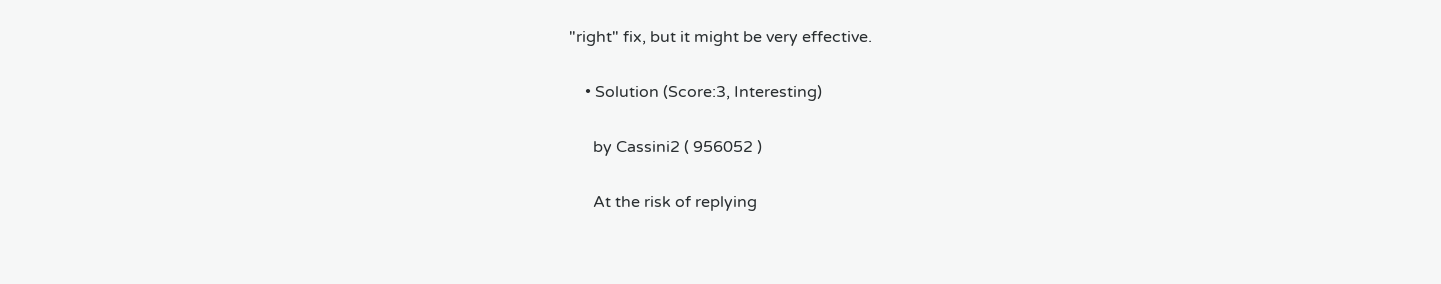"right" fix, but it might be very effective.

    • Solution (Score:3, Interesting)

      by Cassini2 ( 956052 )

      At the risk of replying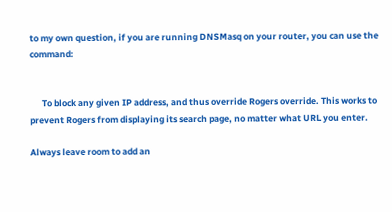to my own question, if you are running DNSMasq on your router, you can use the command:


      To block any given IP address, and thus override Rogers override. This works to prevent Rogers from displaying its search page, no matter what URL you enter.

Always leave room to add an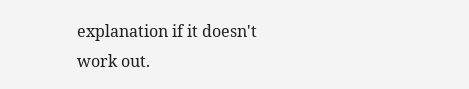explanation if it doesn't work out.